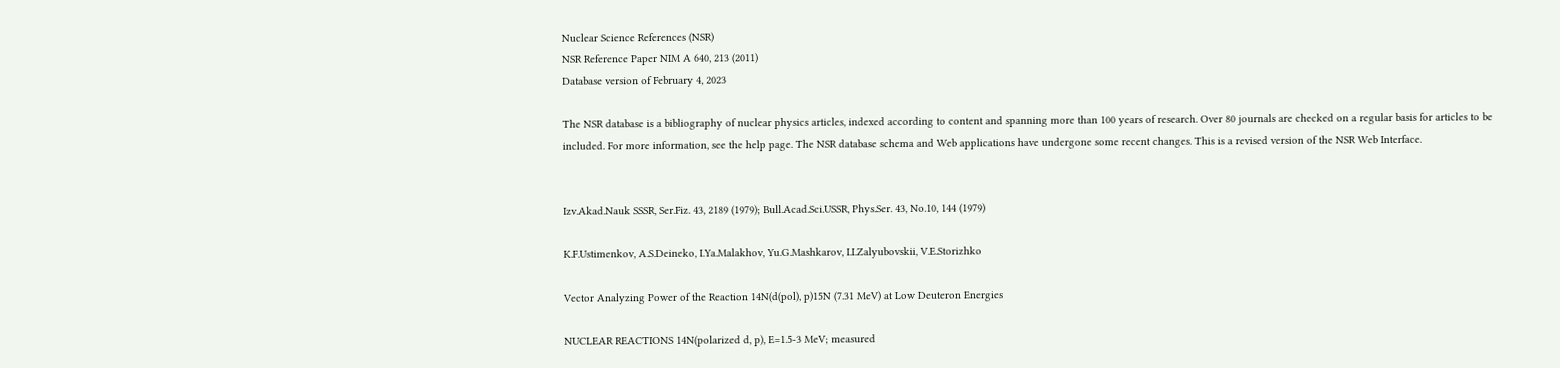Nuclear Science References (NSR)
NSR Reference Paper NIM A 640, 213 (2011)
Database version of February 4, 2023

The NSR database is a bibliography of nuclear physics articles, indexed according to content and spanning more than 100 years of research. Over 80 journals are checked on a regular basis for articles to be included. For more information, see the help page. The NSR database schema and Web applications have undergone some recent changes. This is a revised version of the NSR Web Interface.


Izv.Akad.Nauk SSSR, Ser.Fiz. 43, 2189 (1979); Bull.Acad.Sci.USSR, Phys.Ser. 43, No.10, 144 (1979)

K.F.Ustimenkov, A.S.Deineko, I.Ya.Malakhov, Yu.G.Mashkarov, I.I.Zalyubovskii, V.E.Storizhko

Vector Analyzing Power of the Reaction 14N(d(pol), p)15N (7.31 MeV) at Low Deuteron Energies

NUCLEAR REACTIONS 14N(polarized d, p), E=1.5-3 MeV; measured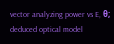vector analyzing power vs E, θ; deduced optical model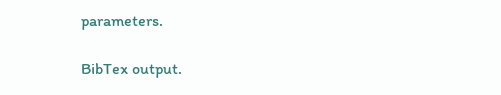parameters.

BibTex output.